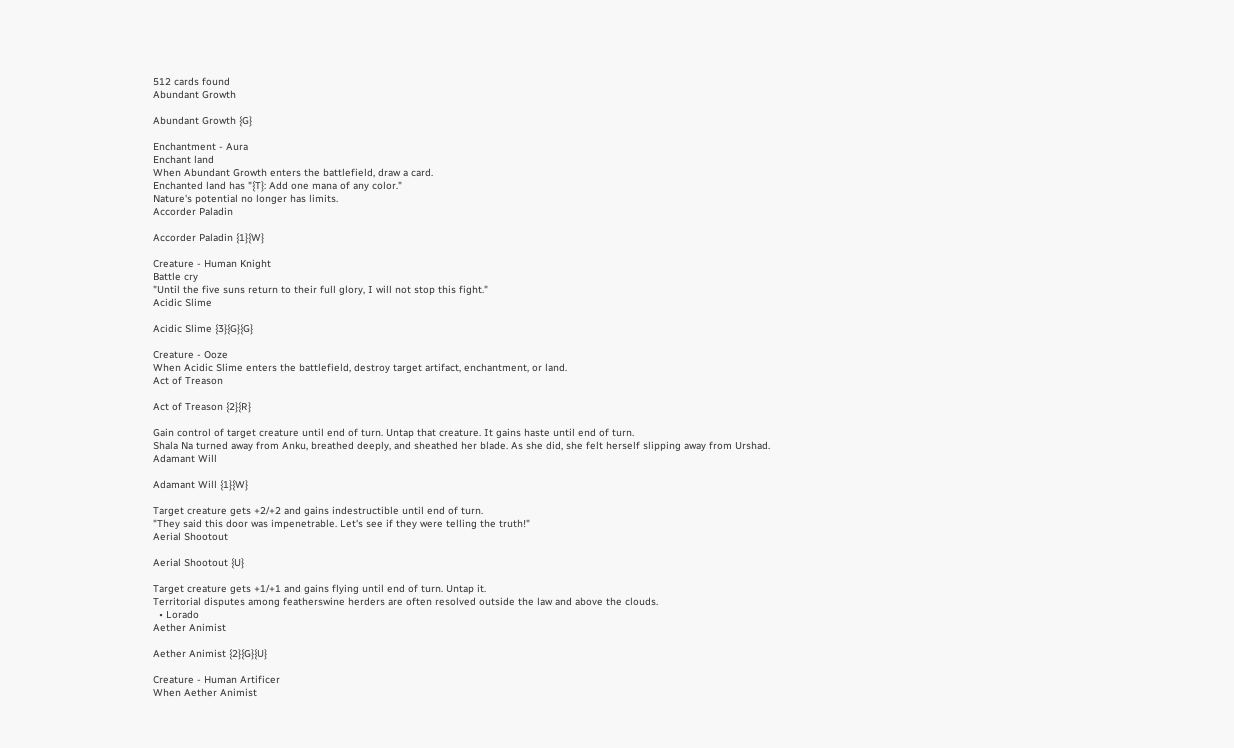512 cards found
Abundant Growth

Abundant Growth {G}

Enchantment - Aura
Enchant land
When Abundant Growth enters the battlefield, draw a card.
Enchanted land has "{T}: Add one mana of any color."
Nature's potential no longer has limits.
Accorder Paladin

Accorder Paladin {1}{W}

Creature - Human Knight
Battle cry
"Until the five suns return to their full glory, I will not stop this fight."
Acidic Slime

Acidic Slime {3}{G}{G}

Creature - Ooze
When Acidic Slime enters the battlefield, destroy target artifact, enchantment, or land.
Act of Treason

Act of Treason {2}{R}

Gain control of target creature until end of turn. Untap that creature. It gains haste until end of turn.
Shala Na turned away from Anku, breathed deeply, and sheathed her blade. As she did, she felt herself slipping away from Urshad.
Adamant Will

Adamant Will {1}{W}

Target creature gets +2/+2 and gains indestructible until end of turn.
"They said this door was impenetrable. Let's see if they were telling the truth!"
Aerial Shootout

Aerial Shootout {U}

Target creature gets +1/+1 and gains flying until end of turn. Untap it.
Territorial disputes among featherswine herders are often resolved outside the law and above the clouds.
  • Lorado
Aether Animist

Aether Animist {2}{G}{U}

Creature - Human Artificer
When Aether Animist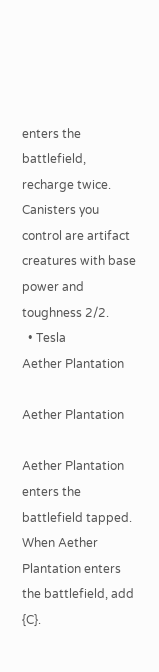enters the battlefield, recharge twice.
Canisters you control are artifact creatures with base power and toughness 2/2.
  • Tesla
Aether Plantation

Aether Plantation

Aether Plantation enters the battlefield tapped.
When Aether Plantation enters the battlefield, add {C}.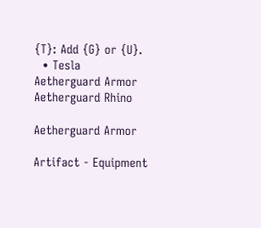{T}: Add {G} or {U}.
  • Tesla
Aetherguard Armor
Aetherguard Rhino

Aetherguard Armor

Artifact - Equipment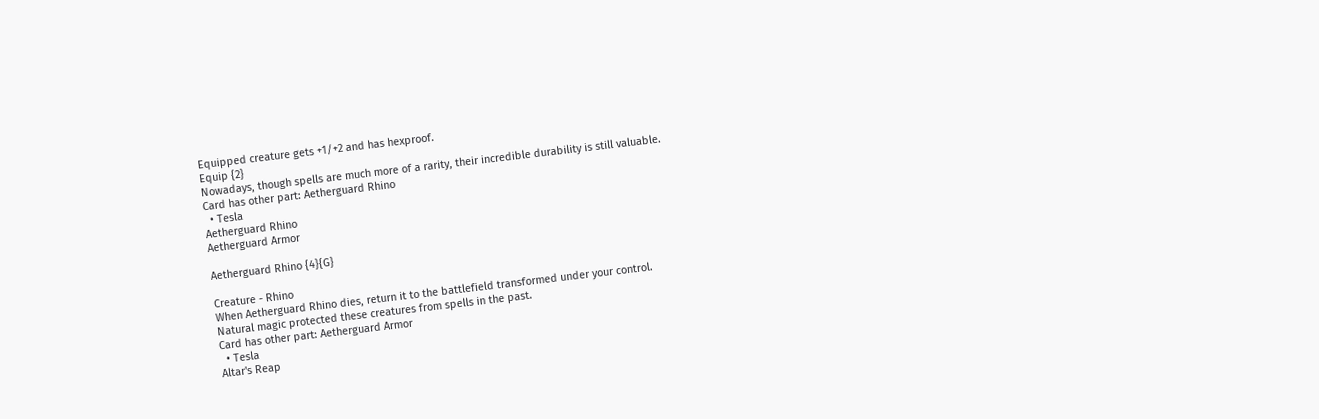Equipped creature gets +1/+2 and has hexproof.
Equip {2}
Nowadays, though spells are much more of a rarity, their incredible durability is still valuable.
Card has other part: Aetherguard Rhino
  • Tesla
Aetherguard Rhino
Aetherguard Armor

Aetherguard Rhino {4}{G}

Creature - Rhino
When Aetherguard Rhino dies, return it to the battlefield transformed under your control.
Natural magic protected these creatures from spells in the past.
Card has other part: Aetherguard Armor
  • Tesla
Altar's Reap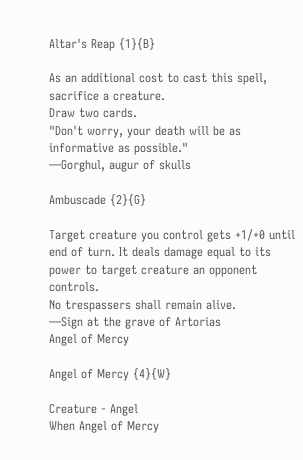Altar's Reap {1}{B}

As an additional cost to cast this spell, sacrifice a creature.
Draw two cards.
"Don't worry, your death will be as informative as possible."
—Gorghul, augur of skulls

Ambuscade {2}{G}

Target creature you control gets +1/+0 until end of turn. It deals damage equal to its power to target creature an opponent controls.
No trespassers shall remain alive.
—Sign at the grave of Artorias
Angel of Mercy

Angel of Mercy {4}{W}

Creature - Angel
When Angel of Mercy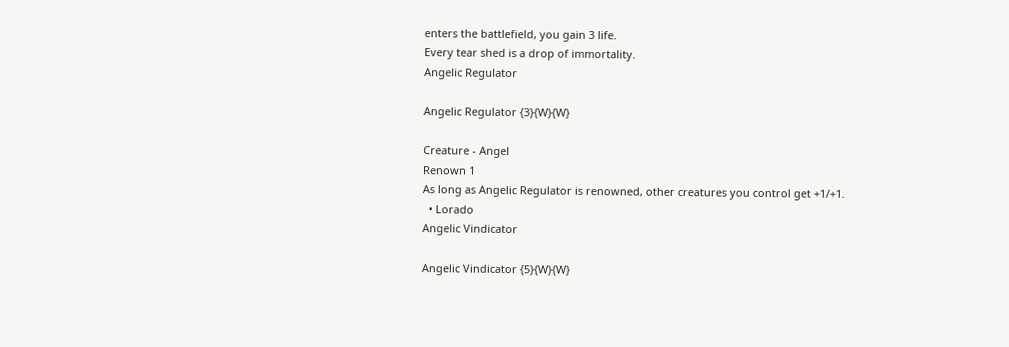enters the battlefield, you gain 3 life.
Every tear shed is a drop of immortality.
Angelic Regulator

Angelic Regulator {3}{W}{W}

Creature - Angel
Renown 1
As long as Angelic Regulator is renowned, other creatures you control get +1/+1.
  • Lorado
Angelic Vindicator

Angelic Vindicator {5}{W}{W}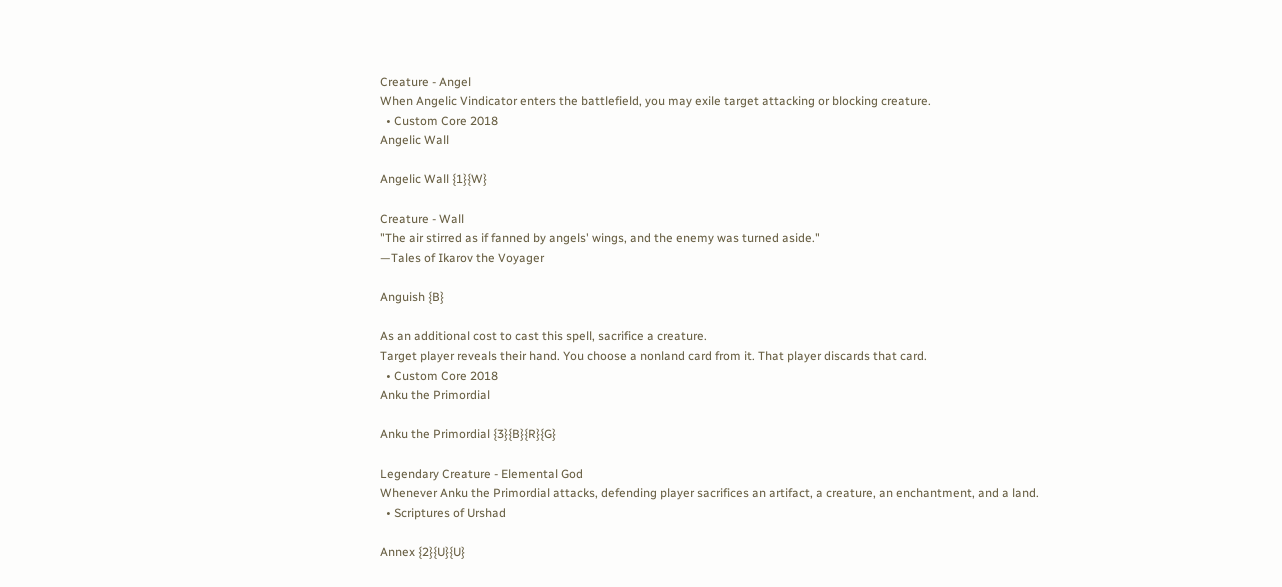Creature - Angel
When Angelic Vindicator enters the battlefield, you may exile target attacking or blocking creature.
  • Custom Core 2018
Angelic Wall

Angelic Wall {1}{W}

Creature - Wall
"The air stirred as if fanned by angels' wings, and the enemy was turned aside."
—Tales of Ikarov the Voyager

Anguish {B}

As an additional cost to cast this spell, sacrifice a creature.
Target player reveals their hand. You choose a nonland card from it. That player discards that card.
  • Custom Core 2018
Anku the Primordial

Anku the Primordial {3}{B}{R}{G}

Legendary Creature - Elemental God
Whenever Anku the Primordial attacks, defending player sacrifices an artifact, a creature, an enchantment, and a land.
  • Scriptures of Urshad

Annex {2}{U}{U}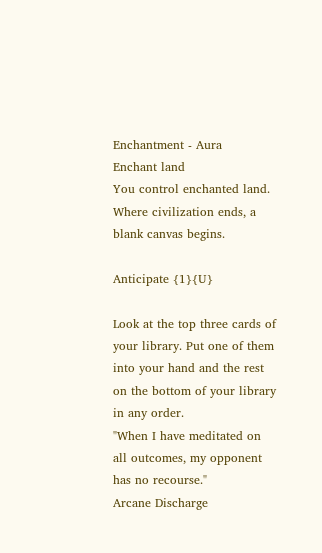Enchantment - Aura
Enchant land
You control enchanted land.
Where civilization ends, a blank canvas begins.

Anticipate {1}{U}

Look at the top three cards of your library. Put one of them into your hand and the rest on the bottom of your library in any order.
"When I have meditated on all outcomes, my opponent has no recourse."
Arcane Discharge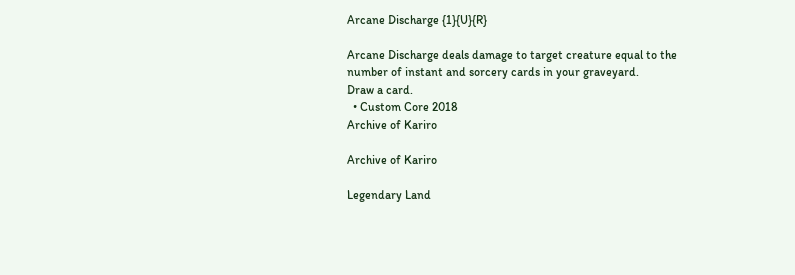Arcane Discharge {1}{U}{R}

Arcane Discharge deals damage to target creature equal to the number of instant and sorcery cards in your graveyard.
Draw a card.
  • Custom Core 2018
Archive of Kariro

Archive of Kariro

Legendary Land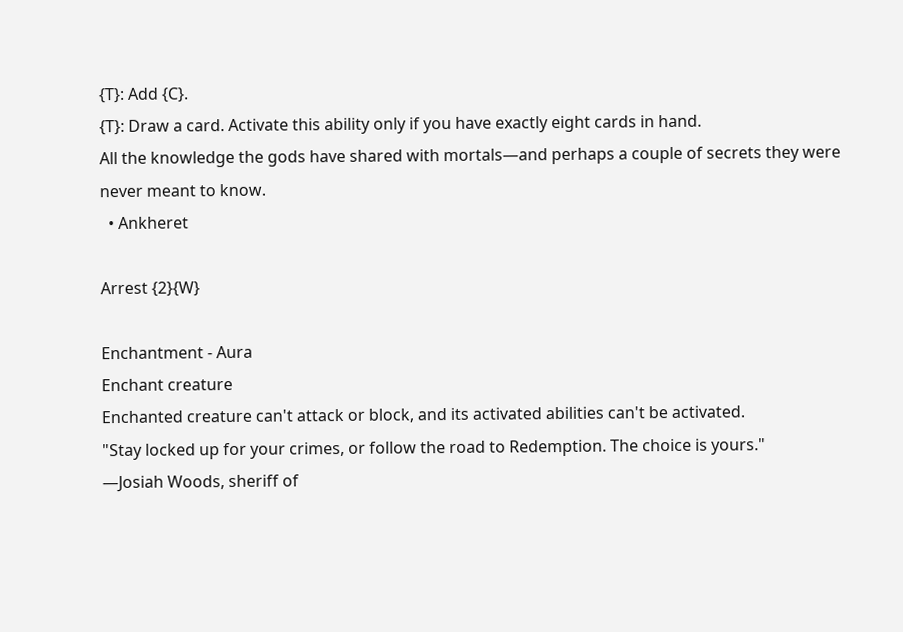{T}: Add {C}.
{T}: Draw a card. Activate this ability only if you have exactly eight cards in hand.
All the knowledge the gods have shared with mortals—and perhaps a couple of secrets they were never meant to know.
  • Ankheret

Arrest {2}{W}

Enchantment - Aura
Enchant creature
Enchanted creature can't attack or block, and its activated abilities can't be activated.
"Stay locked up for your crimes, or follow the road to Redemption. The choice is yours."
—Josiah Woods, sheriff of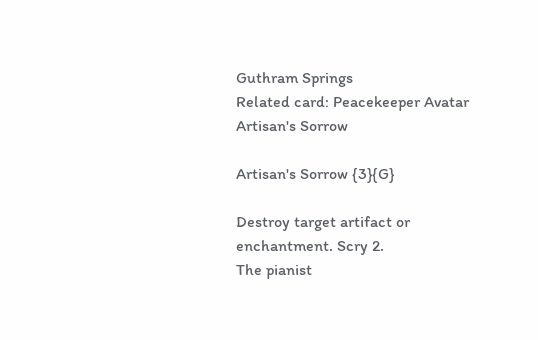Guthram Springs
Related card: Peacekeeper Avatar
Artisan's Sorrow

Artisan's Sorrow {3}{G}

Destroy target artifact or enchantment. Scry 2.
The pianist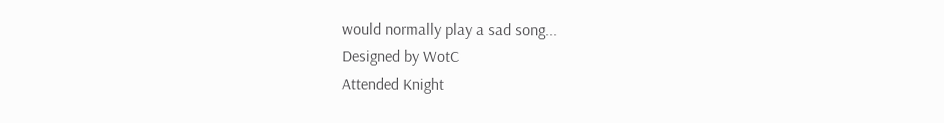would normally play a sad song...
Designed by WotC
Attended Knight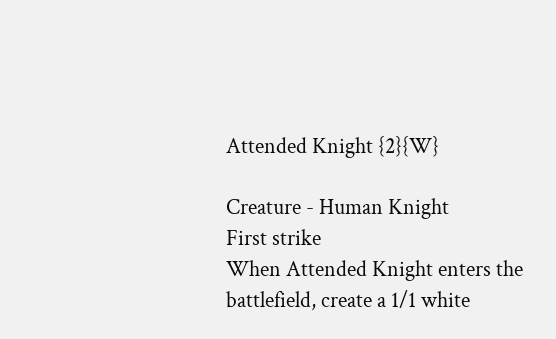Attended Knight {2}{W}

Creature - Human Knight
First strike
When Attended Knight enters the battlefield, create a 1/1 white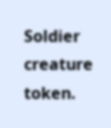Soldier creature token.